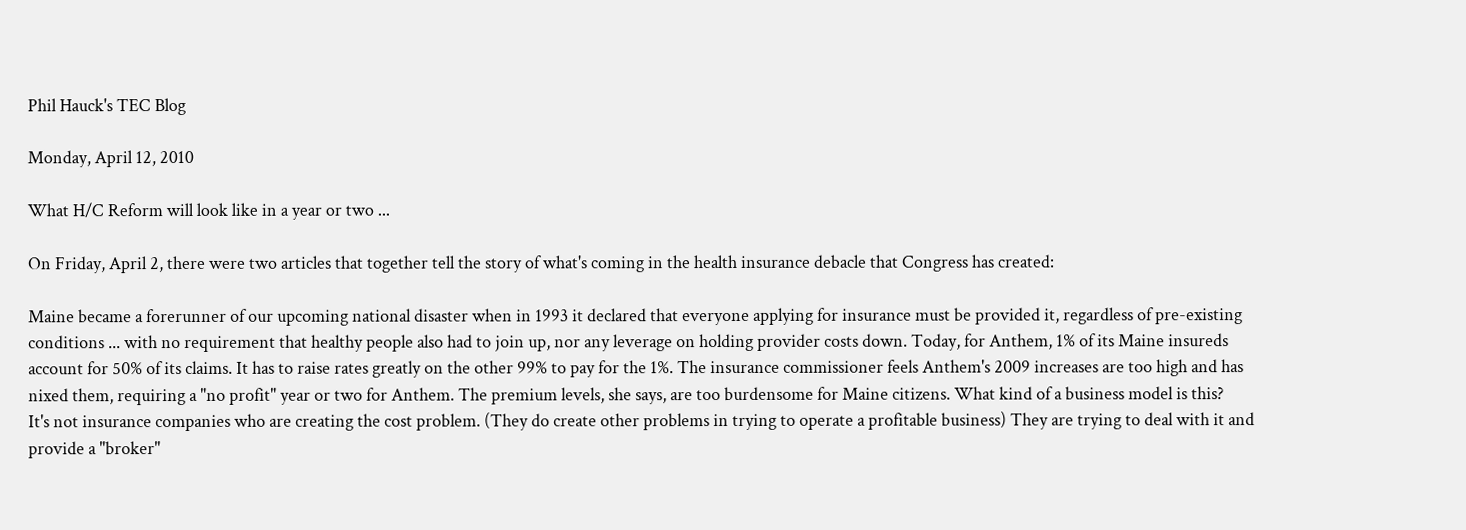Phil Hauck's TEC Blog

Monday, April 12, 2010

What H/C Reform will look like in a year or two ...

On Friday, April 2, there were two articles that together tell the story of what's coming in the health insurance debacle that Congress has created:

Maine became a forerunner of our upcoming national disaster when in 1993 it declared that everyone applying for insurance must be provided it, regardless of pre-existing conditions ... with no requirement that healthy people also had to join up, nor any leverage on holding provider costs down. Today, for Anthem, 1% of its Maine insureds account for 50% of its claims. It has to raise rates greatly on the other 99% to pay for the 1%. The insurance commissioner feels Anthem's 2009 increases are too high and has nixed them, requiring a "no profit" year or two for Anthem. The premium levels, she says, are too burdensome for Maine citizens. What kind of a business model is this?
It's not insurance companies who are creating the cost problem. (They do create other problems in trying to operate a profitable business) They are trying to deal with it and provide a "broker"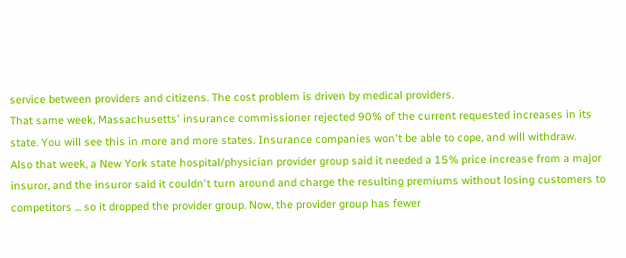service between providers and citizens. The cost problem is driven by medical providers.
That same week, Massachusetts' insurance commissioner rejected 90% of the current requested increases in its state. You will see this in more and more states. Insurance companies won't be able to cope, and will withdraw.
Also that week, a New York state hospital/physician provider group said it needed a 15% price increase from a major insuror, and the insuror said it couldn't turn around and charge the resulting premiums without losing customers to competitors ... so it dropped the provider group. Now, the provider group has fewer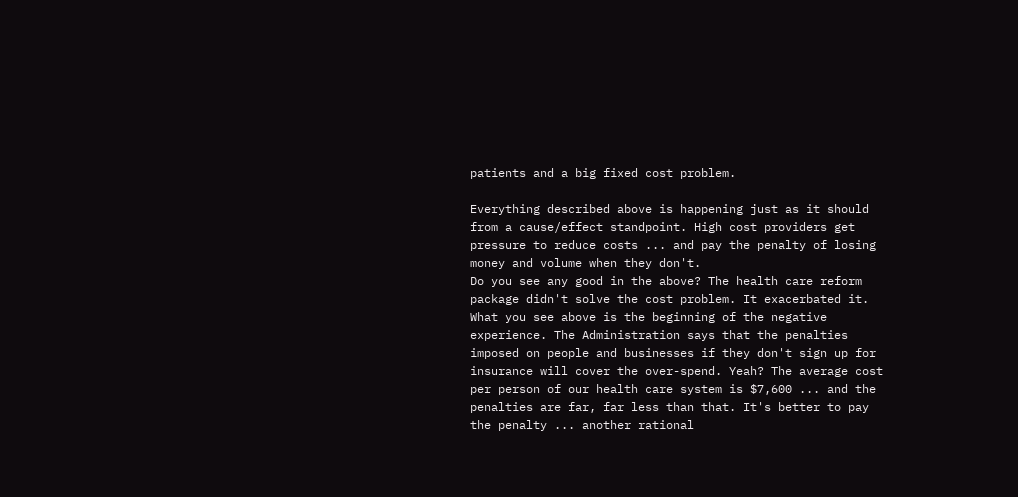patients and a big fixed cost problem.

Everything described above is happening just as it should from a cause/effect standpoint. High cost providers get pressure to reduce costs ... and pay the penalty of losing money and volume when they don't.
Do you see any good in the above? The health care reform package didn't solve the cost problem. It exacerbated it. What you see above is the beginning of the negative experience. The Administration says that the penalties imposed on people and businesses if they don't sign up for insurance will cover the over-spend. Yeah? The average cost per person of our health care system is $7,600 ... and the penalties are far, far less than that. It's better to pay the penalty ... another rational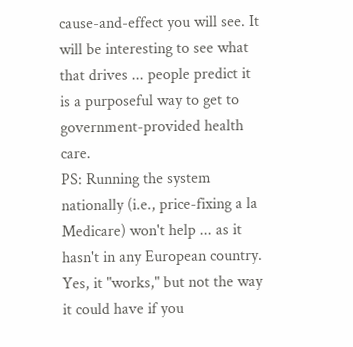cause-and-effect you will see. It will be interesting to see what that drives ... people predict it is a purposeful way to get to government-provided health care.
PS: Running the system nationally (i.e., price-fixing a la Medicare) won't help ... as it hasn't in any European country. Yes, it "works," but not the way it could have if you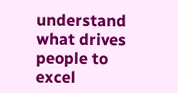understand what drives people to excel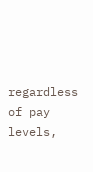regardless of pay levels,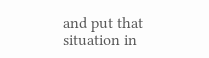and put that situation in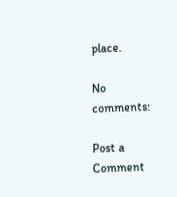place.

No comments:

Post a Comment